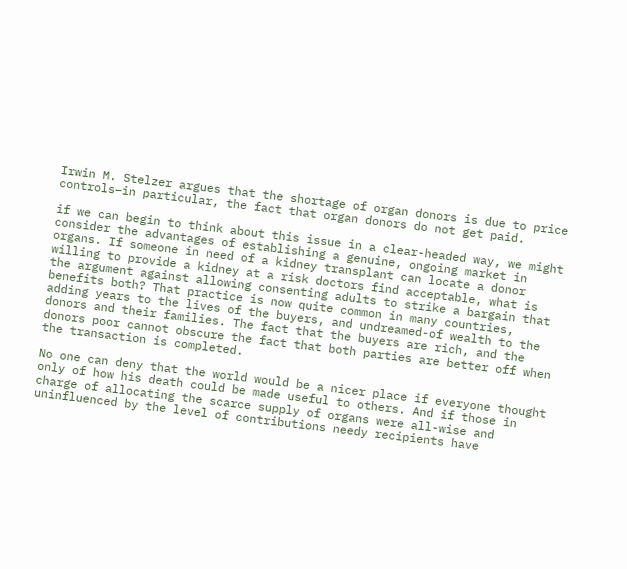Irwin M. Stelzer argues that the shortage of organ donors is due to price controls–in particular, the fact that organ donors do not get paid.

if we can begin to think about this issue in a clear-headed way, we might consider the advantages of establishing a genuine, ongoing market in organs. If someone in need of a kidney transplant can locate a donor willing to provide a kidney at a risk doctors find acceptable, what is the argument against allowing consenting adults to strike a bargain that benefits both? That practice is now quite common in many countries, adding years to the lives of the buyers, and undreamed-of wealth to the donors and their families. The fact that the buyers are rich, and the donors poor cannot obscure the fact that both parties are better off when the transaction is completed.

No one can deny that the world would be a nicer place if everyone thought only of how his death could be made useful to others. And if those in charge of allocating the scarce supply of organs were all-wise and uninfluenced by the level of contributions needy recipients have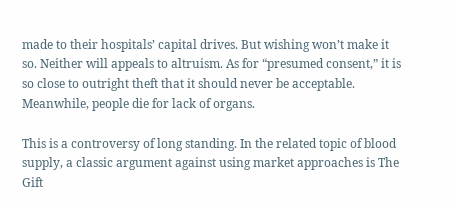made to their hospitals’ capital drives. But wishing won’t make it so. Neither will appeals to altruism. As for “presumed consent,” it is so close to outright theft that it should never be acceptable. Meanwhile, people die for lack of organs.

This is a controversy of long standing. In the related topic of blood supply, a classic argument against using market approaches is The Gift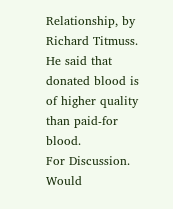Relationship, by Richard Titmuss. He said that donated blood is of higher quality than paid-for blood.
For Discussion. Would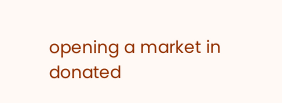opening a market in donated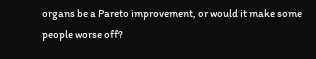organs be a Pareto improvement, or would it make some people worse off?